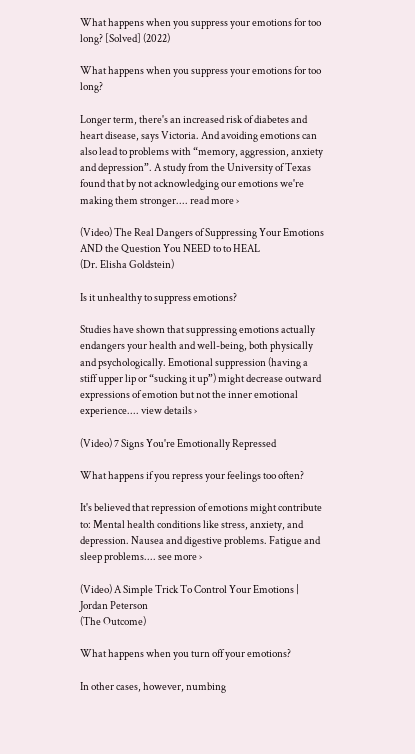What happens when you suppress your emotions for too long? [Solved] (2022)

What happens when you suppress your emotions for too long?

Longer term, there's an increased risk of diabetes and heart disease, says Victoria. And avoiding emotions can also lead to problems with “memory, aggression, anxiety and depression”. A study from the University of Texas found that by not acknowledging our emotions we're making them stronger.... read more ›

(Video) The Real Dangers of Suppressing Your Emotions AND the Question You NEED to to HEAL
(Dr. Elisha Goldstein)

Is it unhealthy to suppress emotions?

Studies have shown that suppressing emotions actually endangers your health and well-being, both physically and psychologically. Emotional suppression (having a stiff upper lip or “sucking it up”) might decrease outward expressions of emotion but not the inner emotional experience.... view details ›

(Video) 7 Signs You're Emotionally Repressed

What happens if you repress your feelings too often?

It's believed that repression of emotions might contribute to: Mental health conditions like stress, anxiety, and depression. Nausea and digestive problems. Fatigue and sleep problems.... see more ›

(Video) A Simple Trick To Control Your Emotions | Jordan Peterson
(The Outcome)

What happens when you turn off your emotions?

In other cases, however, numbing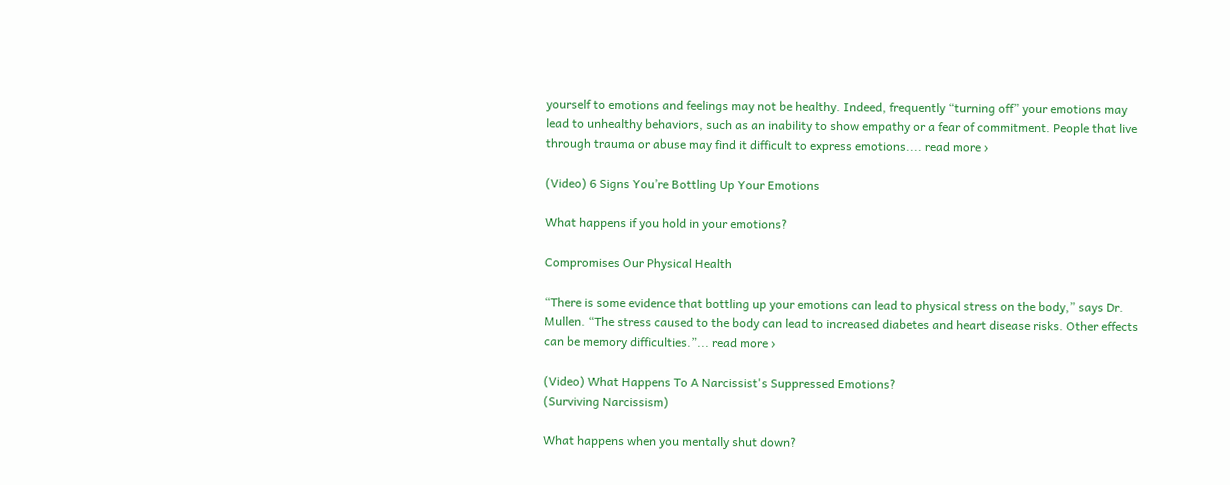yourself to emotions and feelings may not be healthy. Indeed, frequently “turning off” your emotions may lead to unhealthy behaviors, such as an inability to show empathy or a fear of commitment. People that live through trauma or abuse may find it difficult to express emotions.... read more ›

(Video) 6 Signs You’re Bottling Up Your Emotions

What happens if you hold in your emotions?

Compromises Our Physical Health

“There is some evidence that bottling up your emotions can lead to physical stress on the body,” says Dr. Mullen. “The stress caused to the body can lead to increased diabetes and heart disease risks. Other effects can be memory difficulties.”... read more ›

(Video) What Happens To A Narcissist's Suppressed Emotions?
(Surviving Narcissism)

What happens when you mentally shut down?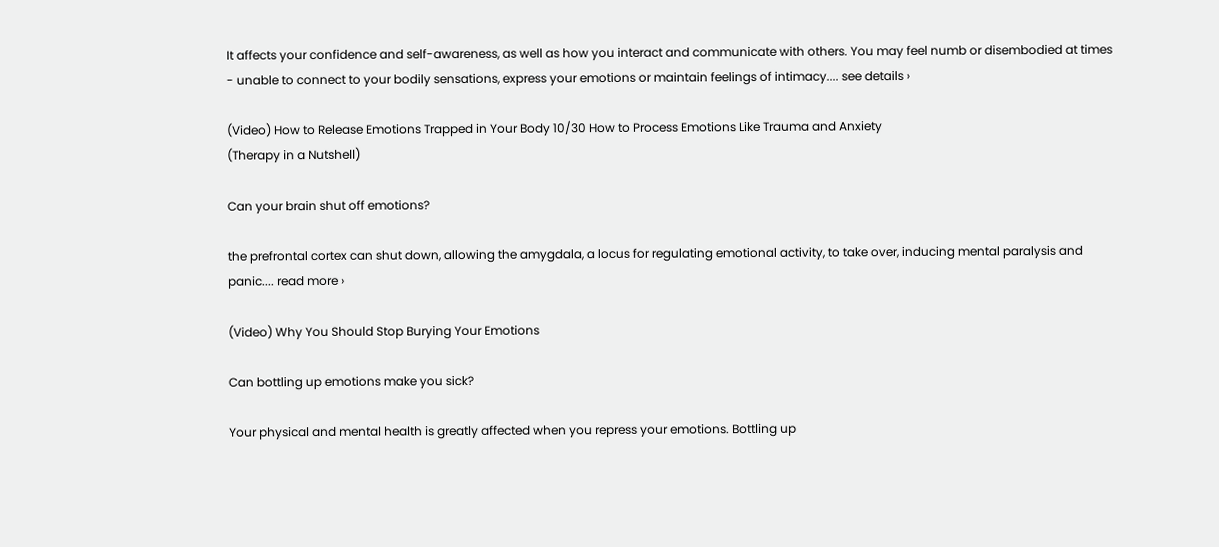It affects your confidence and self-awareness, as well as how you interact and communicate with others. You may feel numb or disembodied at times - unable to connect to your bodily sensations, express your emotions or maintain feelings of intimacy.... see details ›

(Video) How to Release Emotions Trapped in Your Body 10/30 How to Process Emotions Like Trauma and Anxiety
(Therapy in a Nutshell)

Can your brain shut off emotions?

the prefrontal cortex can shut down, allowing the amygdala, a locus for regulating emotional activity, to take over, inducing mental paralysis and panic.... read more ›

(Video) Why You Should Stop Burying Your Emotions

Can bottling up emotions make you sick?

Your physical and mental health is greatly affected when you repress your emotions. Bottling up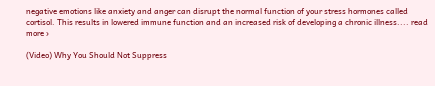negative emotions like anxiety and anger can disrupt the normal function of your stress hormones called cortisol. This results in lowered immune function and an increased risk of developing a chronic illness.... read more ›

(Video) Why You Should Not Suppress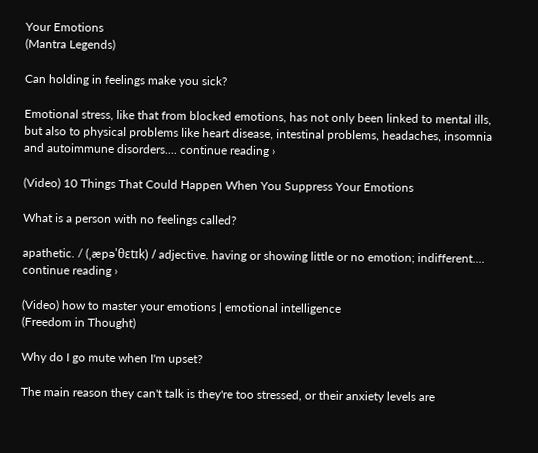Your Emotions
(Mantra Legends)

Can holding in feelings make you sick?

Emotional stress, like that from blocked emotions, has not only been linked to mental ills, but also to physical problems like heart disease, intestinal problems, headaches, insomnia and autoimmune disorders.... continue reading ›

(Video) 10 Things That Could Happen When You Suppress Your Emotions

What is a person with no feelings called?

apathetic. / (ˌæpəˈθɛtɪk) / adjective. having or showing little or no emotion; indifferent.... continue reading ›

(Video) how to master your emotions | emotional intelligence
(Freedom in Thought)

Why do I go mute when I'm upset?

The main reason they can't talk is they're too stressed, or their anxiety levels are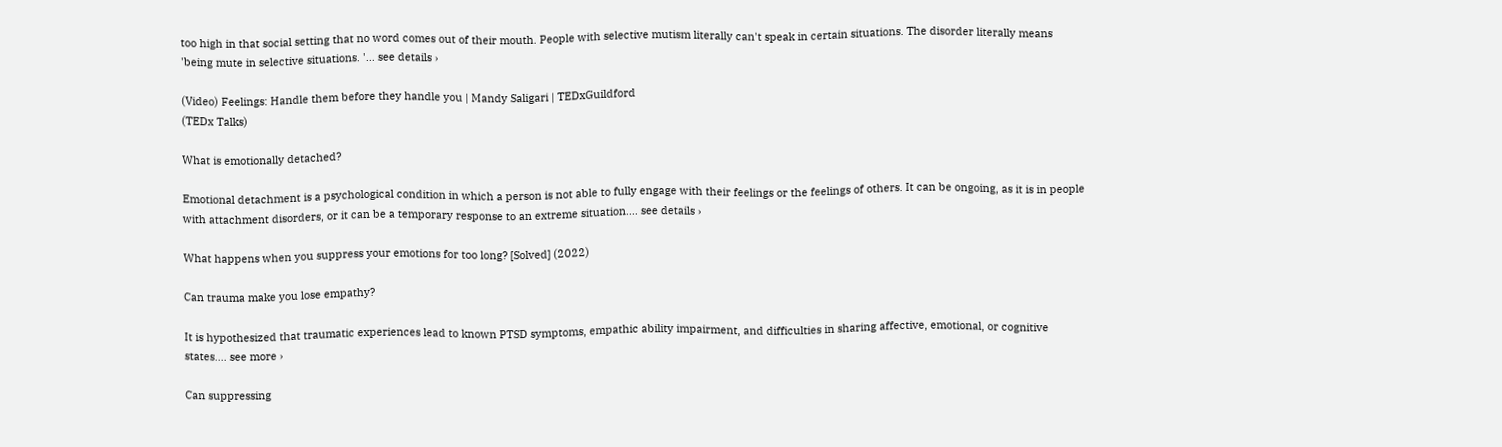too high in that social setting that no word comes out of their mouth. People with selective mutism literally can't speak in certain situations. The disorder literally means 'being mute in selective situations. '... see details ›

(Video) Feelings: Handle them before they handle you | Mandy Saligari | TEDxGuildford
(TEDx Talks)

What is emotionally detached?

Emotional detachment is a psychological condition in which a person is not able to fully engage with their feelings or the feelings of others. It can be ongoing, as it is in people with attachment disorders, or it can be a temporary response to an extreme situation.... see details ›

What happens when you suppress your emotions for too long? [Solved] (2022)

Can trauma make you lose empathy?

It is hypothesized that traumatic experiences lead to known PTSD symptoms, empathic ability impairment, and difficulties in sharing affective, emotional, or cognitive states.... see more ›

Can suppressing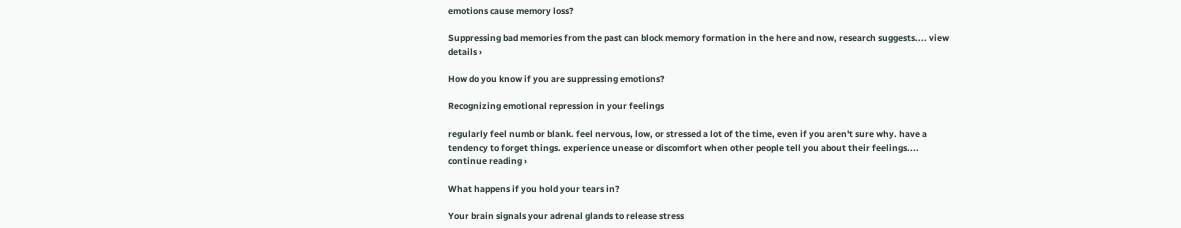emotions cause memory loss?

Suppressing bad memories from the past can block memory formation in the here and now, research suggests.... view details ›

How do you know if you are suppressing emotions?

Recognizing emotional repression in your feelings

regularly feel numb or blank. feel nervous, low, or stressed a lot of the time, even if you aren't sure why. have a tendency to forget things. experience unease or discomfort when other people tell you about their feelings.... continue reading ›

What happens if you hold your tears in?

Your brain signals your adrenal glands to release stress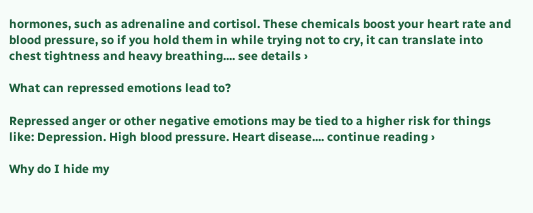hormones, such as adrenaline and cortisol. These chemicals boost your heart rate and blood pressure, so if you hold them in while trying not to cry, it can translate into chest tightness and heavy breathing.... see details ›

What can repressed emotions lead to?

Repressed anger or other negative emotions may be tied to a higher risk for things like: Depression. High blood pressure. Heart disease.... continue reading ›

Why do I hide my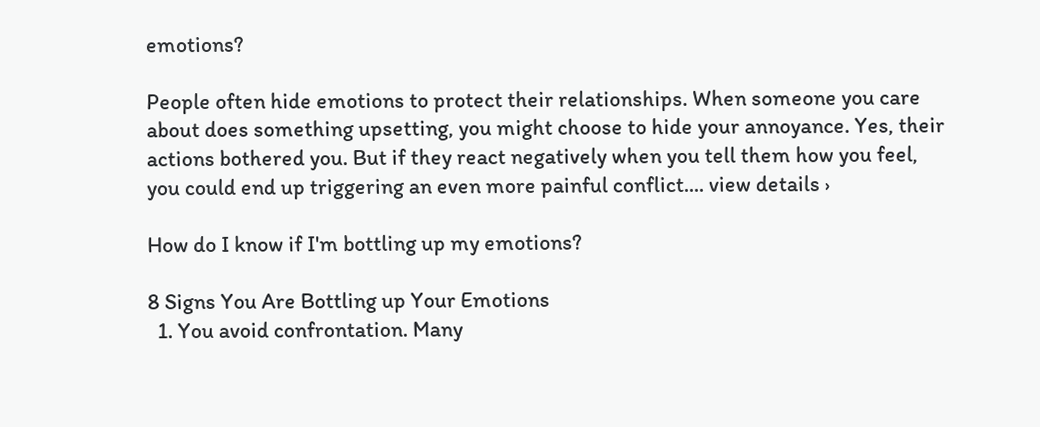emotions?

People often hide emotions to protect their relationships. When someone you care about does something upsetting, you might choose to hide your annoyance. Yes, their actions bothered you. But if they react negatively when you tell them how you feel, you could end up triggering an even more painful conflict.... view details ›

How do I know if I'm bottling up my emotions?

8 Signs You Are Bottling up Your Emotions
  1. You avoid confrontation. Many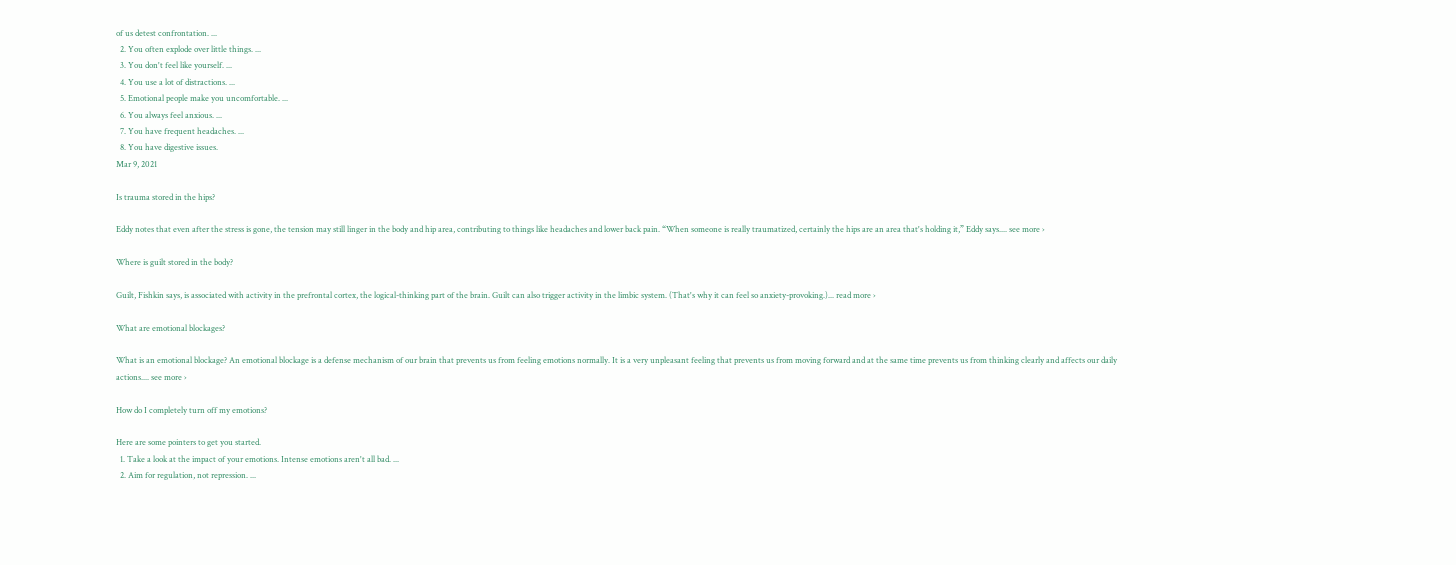of us detest confrontation. ...
  2. You often explode over little things. ...
  3. You don't feel like yourself. ...
  4. You use a lot of distractions. ...
  5. Emotional people make you uncomfortable. ...
  6. You always feel anxious. ...
  7. You have frequent headaches. ...
  8. You have digestive issues.
Mar 9, 2021

Is trauma stored in the hips?

Eddy notes that even after the stress is gone, the tension may still linger in the body and hip area, contributing to things like headaches and lower back pain. “When someone is really traumatized, certainly the hips are an area that's holding it,” Eddy says.... see more ›

Where is guilt stored in the body?

Guilt, Fishkin says, is associated with activity in the prefrontal cortex, the logical-thinking part of the brain. Guilt can also trigger activity in the limbic system. (That's why it can feel so anxiety-provoking.)... read more ›

What are emotional blockages?

What is an emotional blockage? An emotional blockage is a defense mechanism of our brain that prevents us from feeling emotions normally. It is a very unpleasant feeling that prevents us from moving forward and at the same time prevents us from thinking clearly and affects our daily actions.... see more ›

How do I completely turn off my emotions?

Here are some pointers to get you started.
  1. Take a look at the impact of your emotions. Intense emotions aren't all bad. ...
  2. Aim for regulation, not repression. ...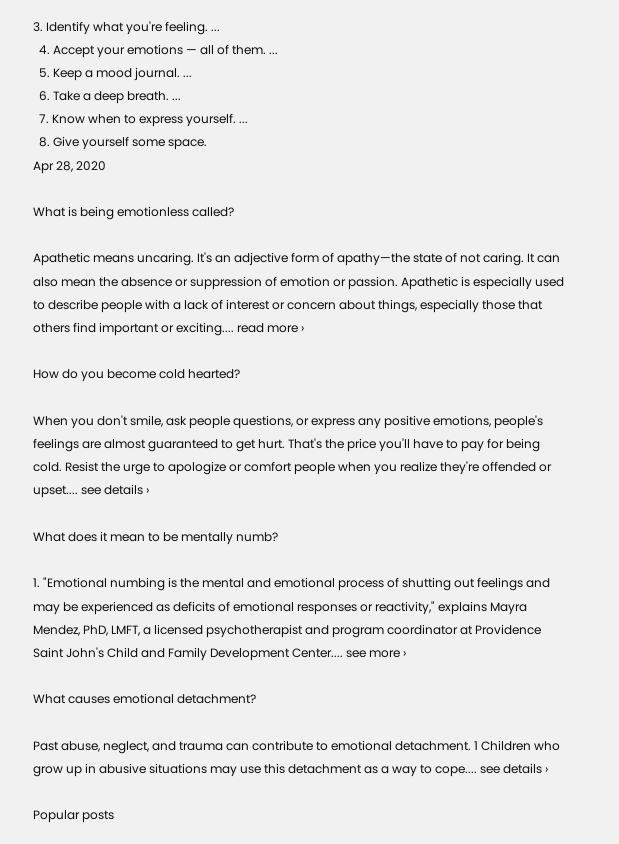3. Identify what you're feeling. ...
  4. Accept your emotions — all of them. ...
  5. Keep a mood journal. ...
  6. Take a deep breath. ...
  7. Know when to express yourself. ...
  8. Give yourself some space.
Apr 28, 2020

What is being emotionless called?

Apathetic means uncaring. It's an adjective form of apathy—the state of not caring. It can also mean the absence or suppression of emotion or passion. Apathetic is especially used to describe people with a lack of interest or concern about things, especially those that others find important or exciting.... read more ›

How do you become cold hearted?

When you don't smile, ask people questions, or express any positive emotions, people's feelings are almost guaranteed to get hurt. That's the price you'll have to pay for being cold. Resist the urge to apologize or comfort people when you realize they're offended or upset.... see details ›

What does it mean to be mentally numb?

1. "Emotional numbing is the mental and emotional process of shutting out feelings and may be experienced as deficits of emotional responses or reactivity," explains Mayra Mendez, PhD, LMFT, a licensed psychotherapist and program coordinator at Providence Saint John's Child and Family Development Center.... see more ›

What causes emotional detachment?

Past abuse, neglect, and trauma can contribute to emotional detachment. 1 Children who grow up in abusive situations may use this detachment as a way to cope.... see details ›

Popular posts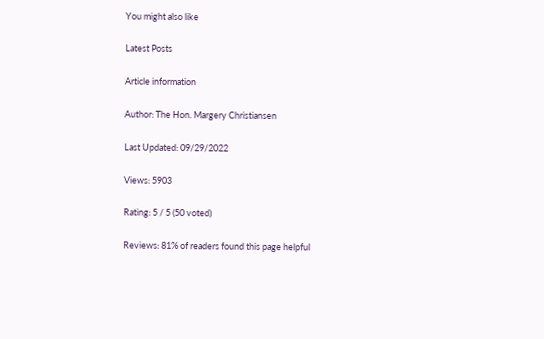You might also like

Latest Posts

Article information

Author: The Hon. Margery Christiansen

Last Updated: 09/29/2022

Views: 5903

Rating: 5 / 5 (50 voted)

Reviews: 81% of readers found this page helpful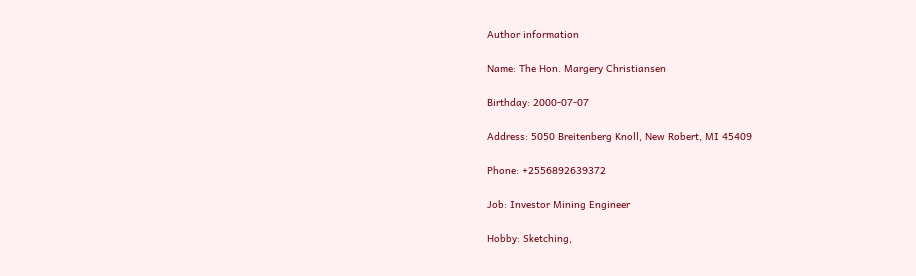Author information

Name: The Hon. Margery Christiansen

Birthday: 2000-07-07

Address: 5050 Breitenberg Knoll, New Robert, MI 45409

Phone: +2556892639372

Job: Investor Mining Engineer

Hobby: Sketching,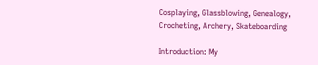Cosplaying, Glassblowing, Genealogy, Crocheting, Archery, Skateboarding

Introduction: My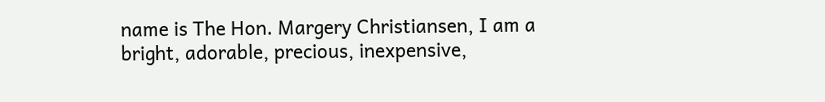name is The Hon. Margery Christiansen, I am a bright, adorable, precious, inexpensive,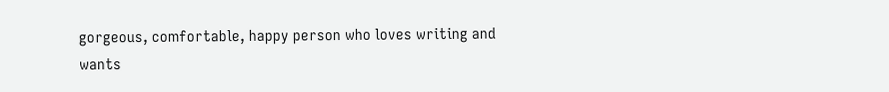gorgeous, comfortable, happy person who loves writing and wants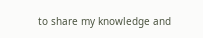to share my knowledge and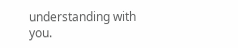understanding with you.